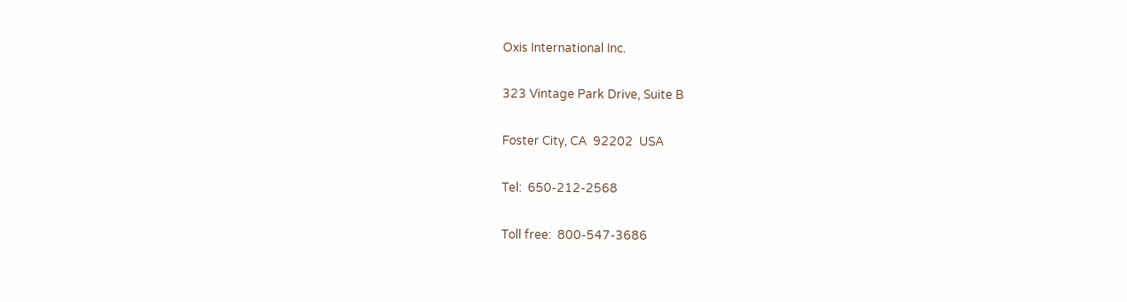Oxis International Inc.

323 Vintage Park Drive, Suite B

Foster City, CA  92202  USA

Tel:  650-212-2568

Toll free:  800-547-3686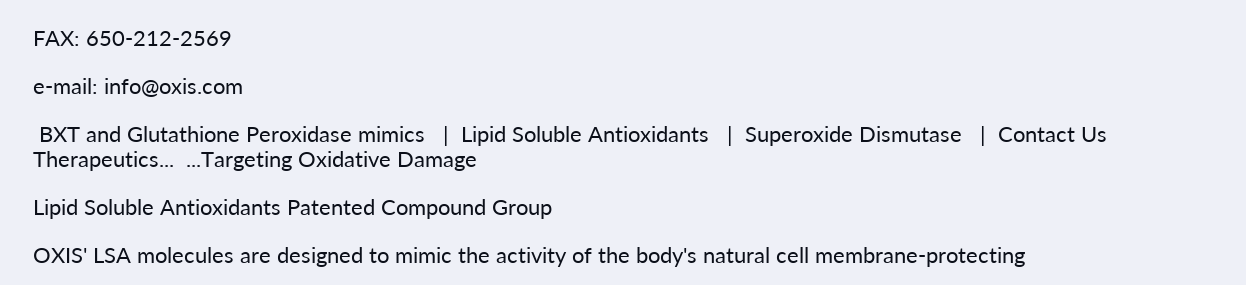FAX: 650-212-2569

e-mail: info@oxis.com

 BXT and Glutathione Peroxidase mimics   |  Lipid Soluble Antioxidants   |  Superoxide Dismutase   |  Contact Us
Therapeutics...  ...Targeting Oxidative Damage

Lipid Soluble Antioxidants Patented Compound Group

OXIS' LSA molecules are designed to mimic the activity of the body's natural cell membrane-protecting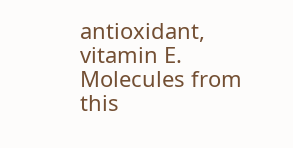antioxidant, vitamin E. Molecules from this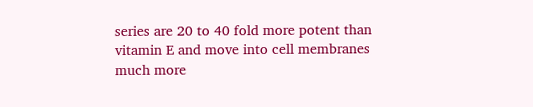series are 20 to 40 fold more potent than vitamin E and move into cell membranes much more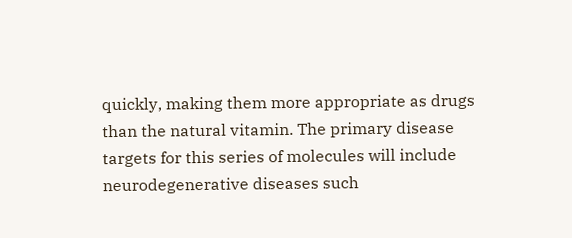quickly, making them more appropriate as drugs than the natural vitamin. The primary disease targets for this series of molecules will include neurodegenerative diseases such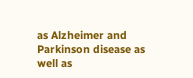as Alzheimer and Parkinson disease as well as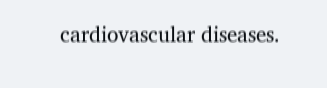cardiovascular diseases.